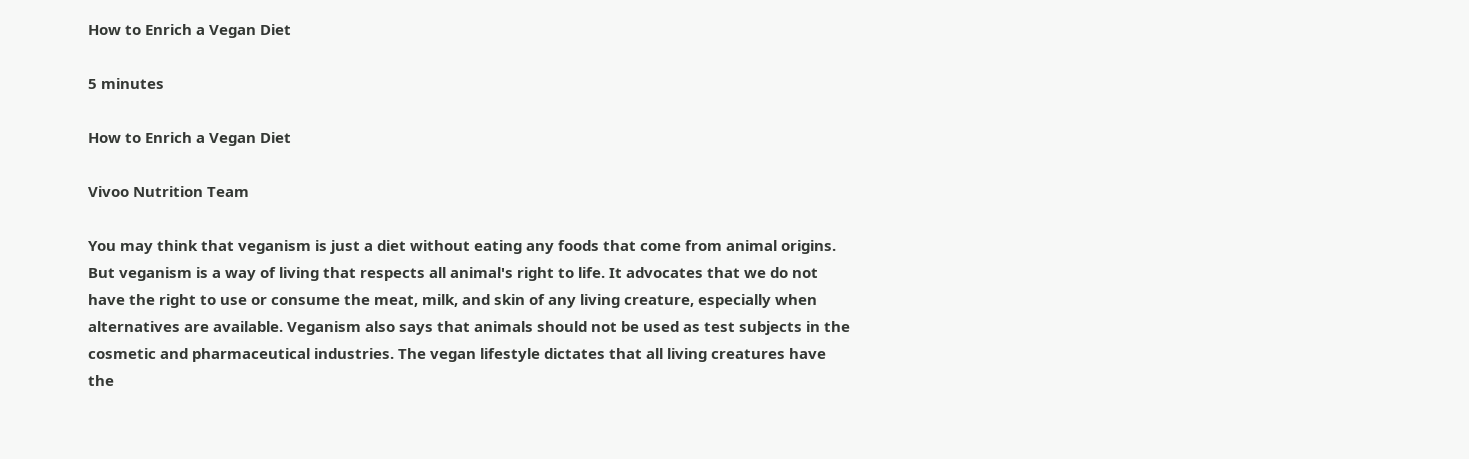How to Enrich a Vegan Diet

5 minutes

How to Enrich a Vegan Diet

Vivoo Nutrition Team

You may think that veganism is just a diet without eating any foods that come from animal origins. But veganism is a way of living that respects all animal's right to life. It advocates that we do not have the right to use or consume the meat, milk, and skin of any living creature, especially when alternatives are available. Veganism also says that animals should not be used as test subjects in the cosmetic and pharmaceutical industries. The vegan lifestyle dictates that all living creatures have the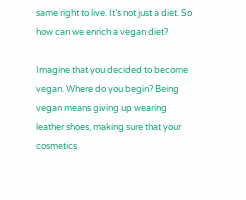same right to live. It’s not just a diet. So how can we enrich a vegan diet?

Imagine that you decided to become vegan. Where do you begin? Being vegan means giving up wearing leather shoes, making sure that your cosmetics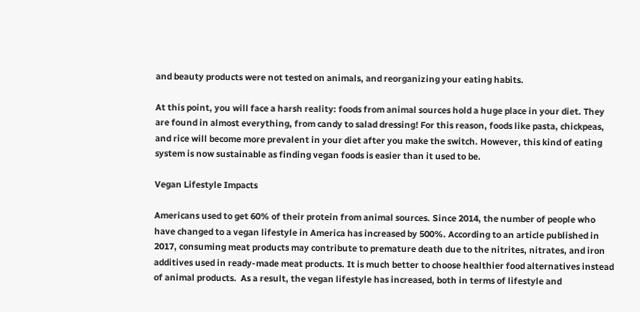and beauty products were not tested on animals, and reorganizing your eating habits.

At this point, you will face a harsh reality: foods from animal sources hold a huge place in your diet. They are found in almost everything, from candy to salad dressing! For this reason, foods like pasta, chickpeas, and rice will become more prevalent in your diet after you make the switch. However, this kind of eating system is now sustainable as finding vegan foods is easier than it used to be.

Vegan Lifestyle Impacts

Americans used to get 60% of their protein from animal sources. Since 2014, the number of people who have changed to a vegan lifestyle in America has increased by 500%. According to an article published in 2017, consuming meat products may contribute to premature death due to the nitrites, nitrates, and iron additives used in ready-made meat products. It is much better to choose healthier food alternatives instead of animal products.  As a result, the vegan lifestyle has increased, both in terms of lifestyle and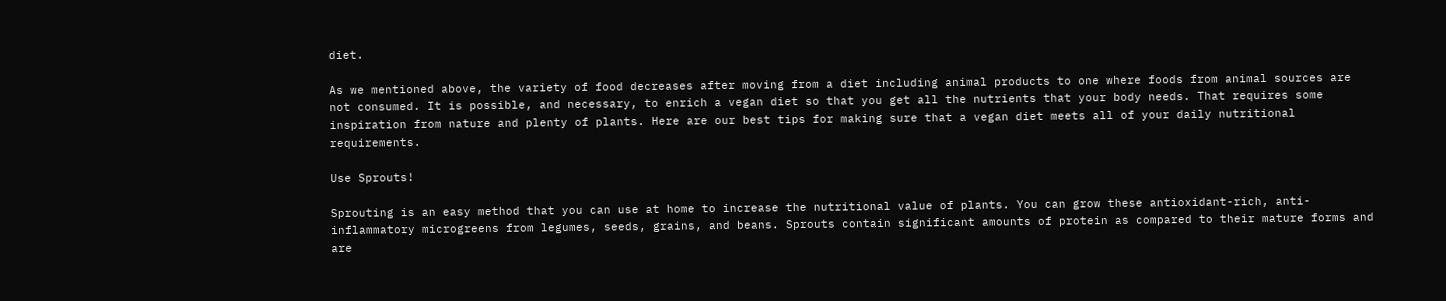diet.

As we mentioned above, the variety of food decreases after moving from a diet including animal products to one where foods from animal sources are not consumed. It is possible, and necessary, to enrich a vegan diet so that you get all the nutrients that your body needs. That requires some inspiration from nature and plenty of plants. Here are our best tips for making sure that a vegan diet meets all of your daily nutritional requirements.

Use Sprouts!

Sprouting is an easy method that you can use at home to increase the nutritional value of plants. You can grow these antioxidant-rich, anti-inflammatory microgreens from legumes, seeds, grains, and beans. Sprouts contain significant amounts of protein as compared to their mature forms and are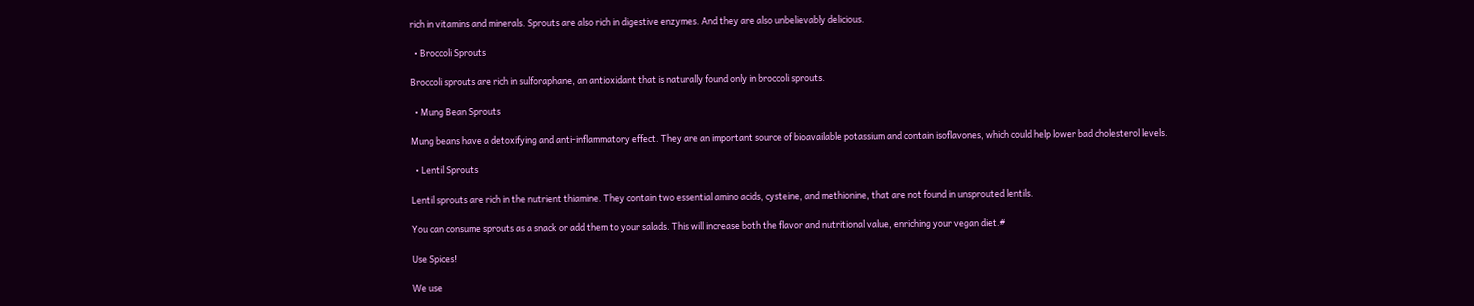rich in vitamins and minerals. Sprouts are also rich in digestive enzymes. And they are also unbelievably delicious.

  • Broccoli Sprouts

Broccoli sprouts are rich in sulforaphane, an antioxidant that is naturally found only in broccoli sprouts.

  • Mung Bean Sprouts

Mung beans have a detoxifying and anti-inflammatory effect. They are an important source of bioavailable potassium and contain isoflavones, which could help lower bad cholesterol levels.

  • Lentil Sprouts

Lentil sprouts are rich in the nutrient thiamine. They contain two essential amino acids, cysteine, and methionine, that are not found in unsprouted lentils.

You can consume sprouts as a snack or add them to your salads. This will increase both the flavor and nutritional value, enriching your vegan diet.#

Use Spices!

We use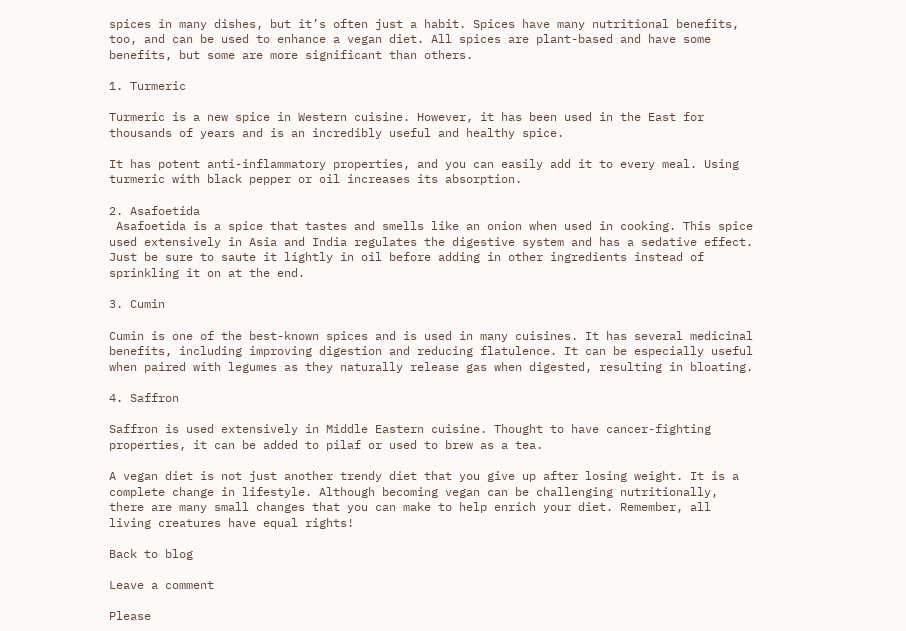spices in many dishes, but it’s often just a habit. Spices have many nutritional benefits, too, and can be used to enhance a vegan diet. All spices are plant-based and have some benefits, but some are more significant than others.

1. Turmeric

Turmeric is a new spice in Western cuisine. However, it has been used in the East for thousands of years and is an incredibly useful and healthy spice.

It has potent anti-inflammatory properties, and you can easily add it to every meal. Using turmeric with black pepper or oil increases its absorption.

2. Asafoetida
 Asafoetida is a spice that tastes and smells like an onion when used in cooking. This spice used extensively in Asia and India regulates the digestive system and has a sedative effect. Just be sure to saute it lightly in oil before adding in other ingredients instead of sprinkling it on at the end.

3. Cumin

Cumin is one of the best-known spices and is used in many cuisines. It has several medicinal benefits, including improving digestion and reducing flatulence. It can be especially useful when paired with legumes as they naturally release gas when digested, resulting in bloating.

4. Saffron

Saffron is used extensively in Middle Eastern cuisine. Thought to have cancer-fighting properties, it can be added to pilaf or used to brew as a tea.

A vegan diet is not just another trendy diet that you give up after losing weight. It is a complete change in lifestyle. Although becoming vegan can be challenging nutritionally, there are many small changes that you can make to help enrich your diet. Remember, all living creatures have equal rights!

Back to blog

Leave a comment

Please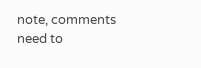note, comments need to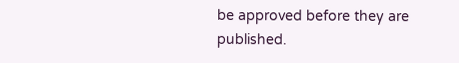be approved before they are published.